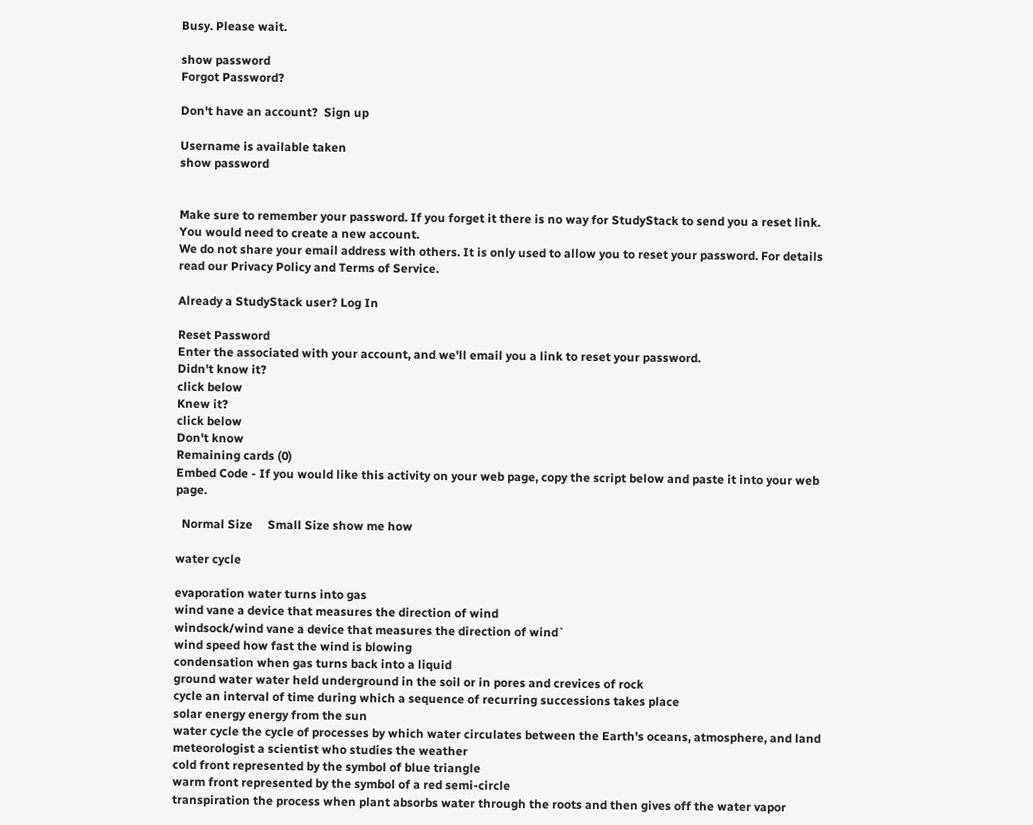Busy. Please wait.

show password
Forgot Password?

Don't have an account?  Sign up

Username is available taken
show password


Make sure to remember your password. If you forget it there is no way for StudyStack to send you a reset link. You would need to create a new account.
We do not share your email address with others. It is only used to allow you to reset your password. For details read our Privacy Policy and Terms of Service.

Already a StudyStack user? Log In

Reset Password
Enter the associated with your account, and we'll email you a link to reset your password.
Didn't know it?
click below
Knew it?
click below
Don't know
Remaining cards (0)
Embed Code - If you would like this activity on your web page, copy the script below and paste it into your web page.

  Normal Size     Small Size show me how

water cycle

evaporation water turns into gas
wind vane a device that measures the direction of wind
windsock/wind vane a device that measures the direction of wind`
wind speed how fast the wind is blowing
condensation when gas turns back into a liquid
ground water water held underground in the soil or in pores and crevices of rock
cycle an interval of time during which a sequence of recurring successions takes place
solar energy energy from the sun
water cycle the cycle of processes by which water circulates between the Earth's oceans, atmosphere, and land
meteorologist a scientist who studies the weather
cold front represented by the symbol of blue triangle
warm front represented by the symbol of a red semi-circle
transpiration the process when plant absorbs water through the roots and then gives off the water vapor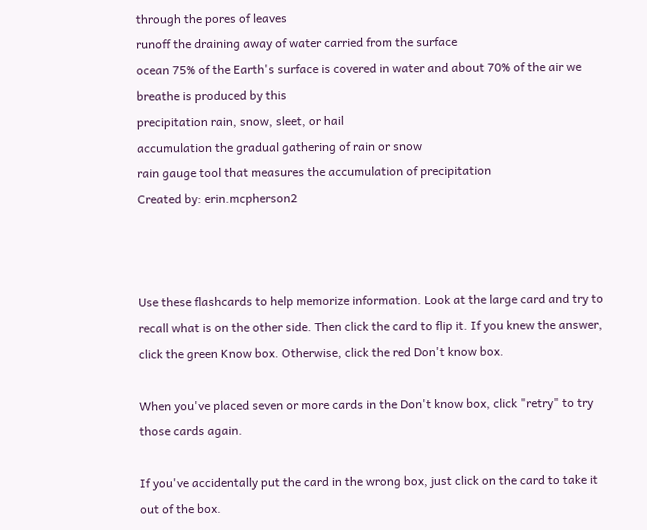through the pores of leaves
runoff the draining away of water carried from the surface
ocean 75% of the Earth's surface is covered in water and about 70% of the air we breathe is produced by this
precipitation rain, snow, sleet, or hail
accumulation the gradual gathering of rain or snow
rain gauge tool that measures the accumulation of precipitation
Created by: erin.mcpherson2



Use these flashcards to help memorize information. Look at the large card and try to recall what is on the other side. Then click the card to flip it. If you knew the answer, click the green Know box. Otherwise, click the red Don't know box.

When you've placed seven or more cards in the Don't know box, click "retry" to try those cards again.

If you've accidentally put the card in the wrong box, just click on the card to take it out of the box.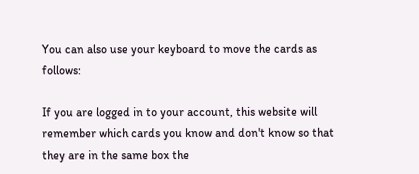You can also use your keyboard to move the cards as follows:

If you are logged in to your account, this website will remember which cards you know and don't know so that they are in the same box the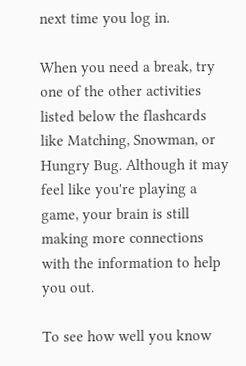next time you log in.

When you need a break, try one of the other activities listed below the flashcards like Matching, Snowman, or Hungry Bug. Although it may feel like you're playing a game, your brain is still making more connections with the information to help you out.

To see how well you know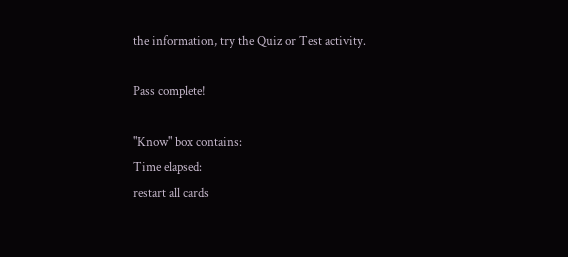the information, try the Quiz or Test activity.

Pass complete!

"Know" box contains:
Time elapsed:
restart all cards